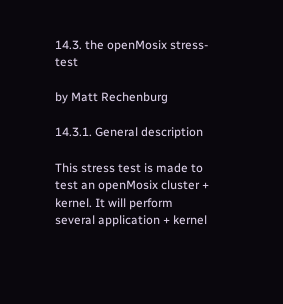14.3. the openMosix stress-test

by Matt Rechenburg

14.3.1. General description

This stress test is made to test an openMosix cluster + kernel. It will perform several application + kernel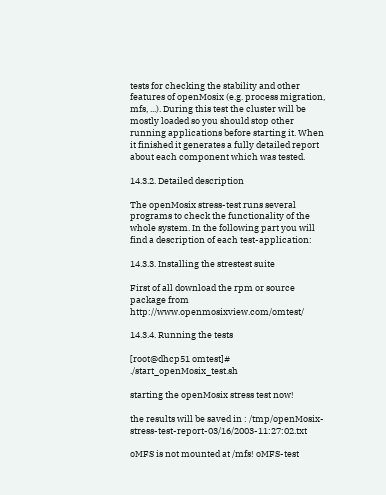tests for checking the stability and other features of openMosix (e.g. process migration, mfs, ...). During this test the cluster will be mostly loaded so you should stop other running applications before starting it. When it finished it generates a fully detailed report about each component which was tested.

14.3.2. Detailed description

The openMosix stress-test runs several programs to check the functionality of the whole system. In the following part you will find a description of each test-application:

14.3.3. Installing the strestest suite

First of all download the rpm or source package from http://www.openmosixview.com/omtest/

14.3.4. Running the tests

[root@dhcp51 omtest]# ./start_openMosix_test.sh

starting the openMosix stress test now!

the results will be saved in : /tmp/openMosix-stress-test-report-03/16/2003-11:27:02.txt

oMFS is not mounted at /mfs! oMFS-test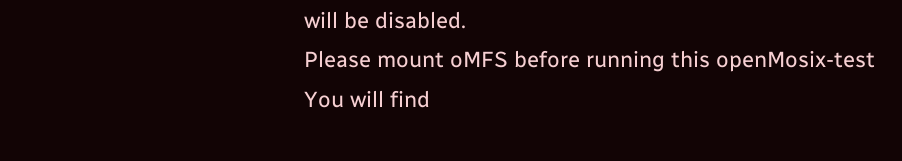will be disabled.
Please mount oMFS before running this openMosix-test
You will find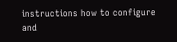instructions how to configure and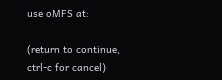use oMFS at:

(return to continue, ctrl-c for cancel)